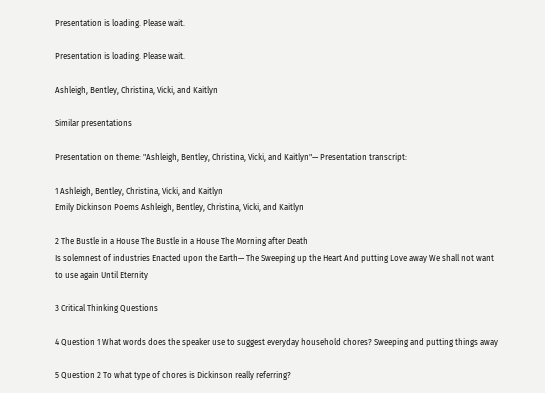Presentation is loading. Please wait.

Presentation is loading. Please wait.

Ashleigh, Bentley, Christina, Vicki, and Kaitlyn

Similar presentations

Presentation on theme: "Ashleigh, Bentley, Christina, Vicki, and Kaitlyn"— Presentation transcript:

1 Ashleigh, Bentley, Christina, Vicki, and Kaitlyn
Emily Dickinson Poems Ashleigh, Bentley, Christina, Vicki, and Kaitlyn

2 The Bustle in a House The Bustle in a House The Morning after Death
Is solemnest of industries Enacted upon the Earth— The Sweeping up the Heart And putting Love away We shall not want to use again Until Eternity

3 Critical Thinking Questions

4 Question 1 What words does the speaker use to suggest everyday household chores? Sweeping and putting things away

5 Question 2 To what type of chores is Dickinson really referring?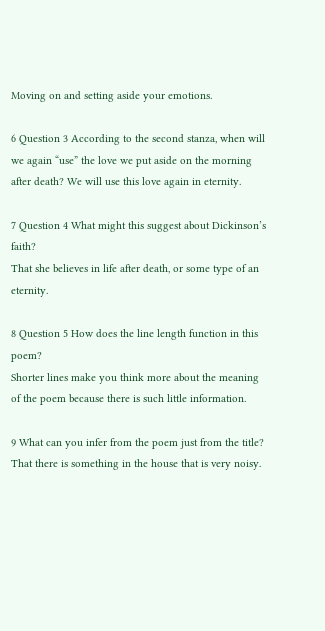Moving on and setting aside your emotions.

6 Question 3 According to the second stanza, when will we again “use” the love we put aside on the morning after death? We will use this love again in eternity.

7 Question 4 What might this suggest about Dickinson’s faith?
That she believes in life after death, or some type of an eternity.

8 Question 5 How does the line length function in this poem?
Shorter lines make you think more about the meaning of the poem because there is such little information.

9 What can you infer from the poem just from the title?
That there is something in the house that is very noisy.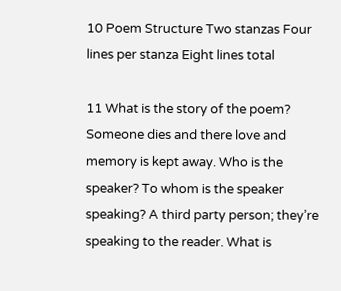10 Poem Structure Two stanzas Four lines per stanza Eight lines total

11 What is the story of the poem?
Someone dies and there love and memory is kept away. Who is the speaker? To whom is the speaker speaking? A third party person; they’re speaking to the reader. What is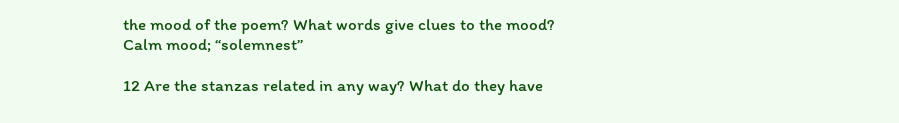the mood of the poem? What words give clues to the mood? Calm mood; “solemnest”

12 Are the stanzas related in any way? What do they have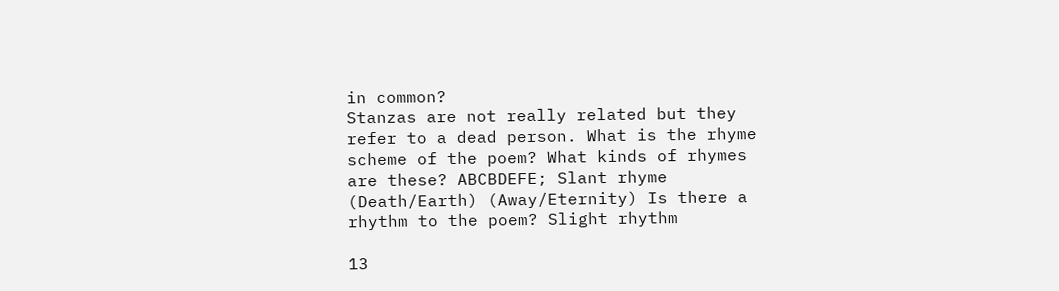in common?
Stanzas are not really related but they refer to a dead person. What is the rhyme scheme of the poem? What kinds of rhymes are these? ABCBDEFE; Slant rhyme (Death/Earth) (Away/Eternity) Is there a rhythm to the poem? Slight rhythm

13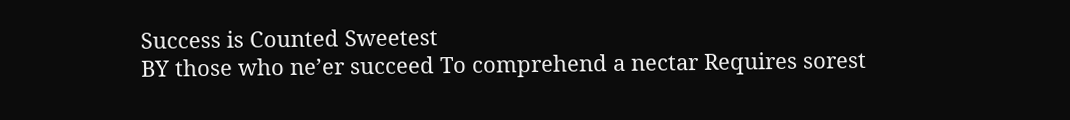Success is Counted Sweetest
BY those who ne’er succeed To comprehend a nectar Requires sorest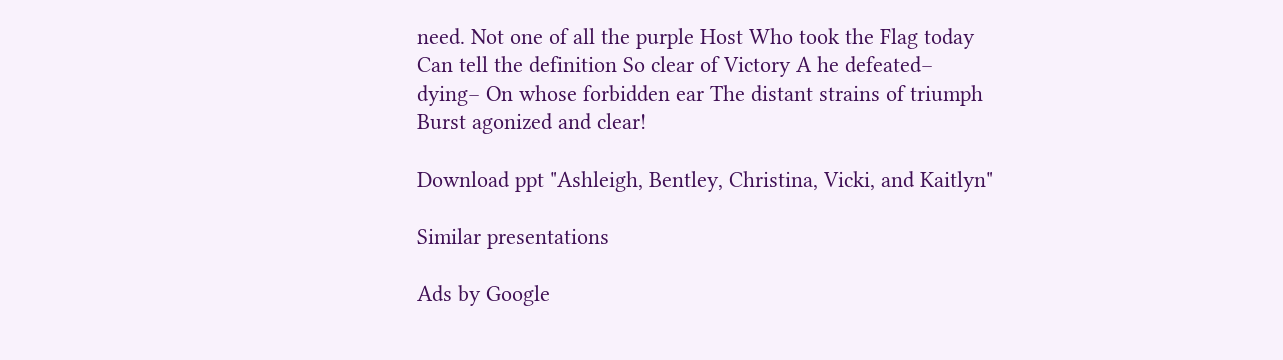need. Not one of all the purple Host Who took the Flag today Can tell the definition So clear of Victory A he defeated– dying– On whose forbidden ear The distant strains of triumph Burst agonized and clear!

Download ppt "Ashleigh, Bentley, Christina, Vicki, and Kaitlyn"

Similar presentations

Ads by Google